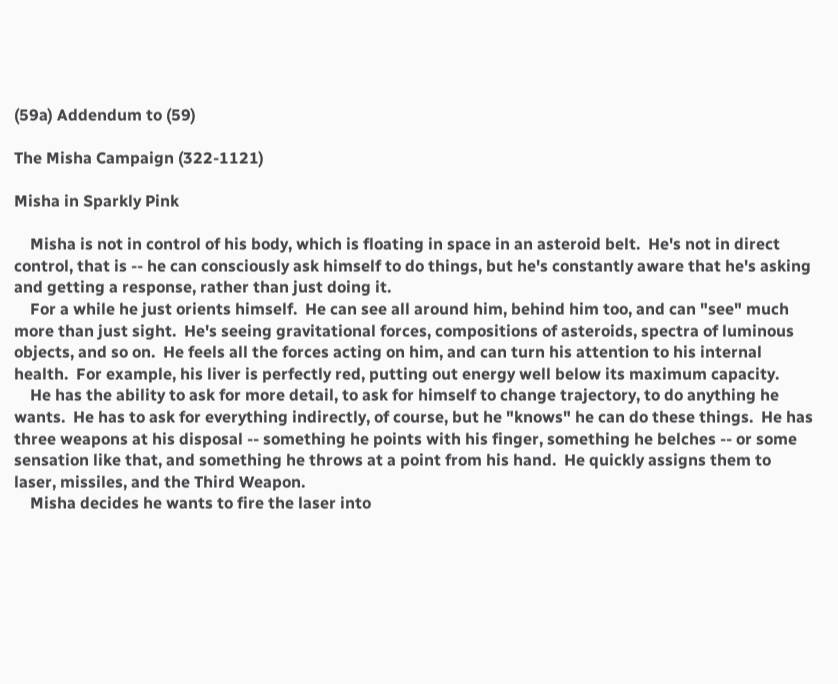(59a) Addendum to (59)

The Misha Campaign (322-1121)

Misha in Sparkly Pink

    Misha is not in control of his body, which is floating in space in an asteroid belt.  He's not in direct control, that is -- he can consciously ask himself to do things, but he's constantly aware that he's asking and getting a response, rather than just doing it.
    For a while he just orients himself.  He can see all around him, behind him too, and can "see" much more than just sight.  He's seeing gravitational forces, compositions of asteroids, spectra of luminous objects, and so on.  He feels all the forces acting on him, and can turn his attention to his internal health.  For example, his liver is perfectly red, putting out energy well below its maximum capacity.
    He has the ability to ask for more detail, to ask for himself to change trajectory, to do anything he wants.  He has to ask for everything indirectly, of course, but he "knows" he can do these things.  He has three weapons at his disposal -- something he points with his finger, something he belches -- or some sensation like that, and something he throws at a point from his hand.  He quickly assigns them to laser, missiles, and the Third Weapon.
    Misha decides he wants to fire the laser into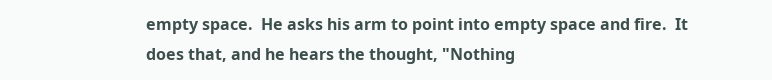empty space.  He asks his arm to point into empty space and fire.  It does that, and he hears the thought, "Nothing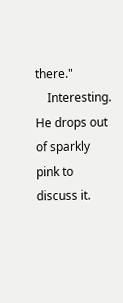there."
    Interesting.  He drops out of sparkly pink to discuss it.